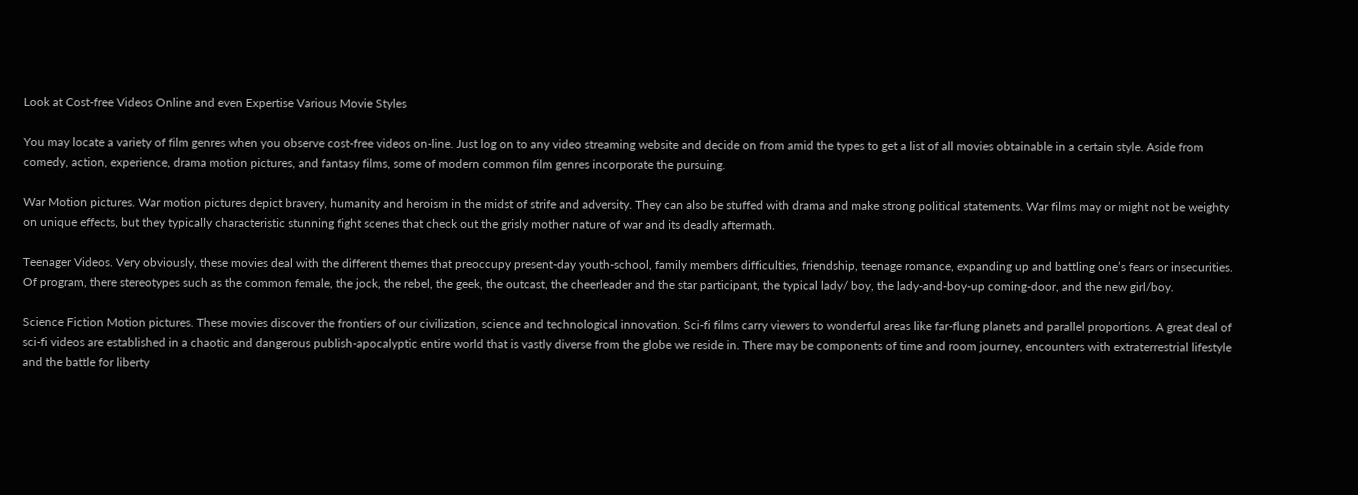Look at Cost-free Videos Online and even Expertise Various Movie Styles

You may locate a variety of film genres when you observe cost-free videos on-line. Just log on to any video streaming website and decide on from amid the types to get a list of all movies obtainable in a certain style. Aside from comedy, action, experience, drama motion pictures, and fantasy films, some of modern common film genres incorporate the pursuing.

War Motion pictures. War motion pictures depict bravery, humanity and heroism in the midst of strife and adversity. They can also be stuffed with drama and make strong political statements. War films may or might not be weighty on unique effects, but they typically characteristic stunning fight scenes that check out the grisly mother nature of war and its deadly aftermath.

Teenager Videos. Very obviously, these movies deal with the different themes that preoccupy present-day youth-school, family members difficulties, friendship, teenage romance, expanding up and battling one’s fears or insecurities. Of program, there stereotypes such as the common female, the jock, the rebel, the geek, the outcast, the cheerleader and the star participant, the typical lady/ boy, the lady-and-boy-up coming-door, and the new girl/boy.

Science Fiction Motion pictures. These movies discover the frontiers of our civilization, science and technological innovation. Sci-fi films carry viewers to wonderful areas like far-flung planets and parallel proportions. A great deal of sci-fi videos are established in a chaotic and dangerous publish-apocalyptic entire world that is vastly diverse from the globe we reside in. There may be components of time and room journey, encounters with extraterrestrial lifestyle and the battle for liberty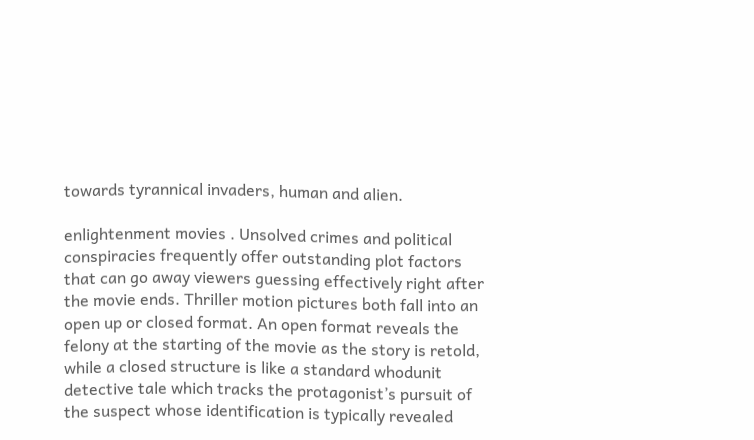towards tyrannical invaders, human and alien.

enlightenment movies . Unsolved crimes and political conspiracies frequently offer outstanding plot factors that can go away viewers guessing effectively right after the movie ends. Thriller motion pictures both fall into an open up or closed format. An open format reveals the felony at the starting of the movie as the story is retold, while a closed structure is like a standard whodunit detective tale which tracks the protagonist’s pursuit of the suspect whose identification is typically revealed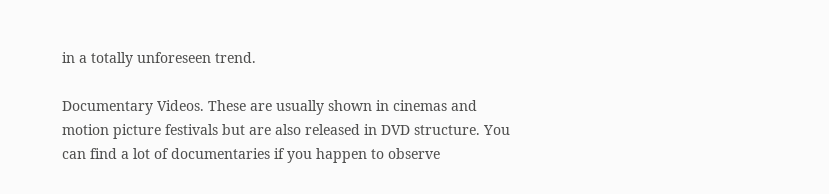in a totally unforeseen trend.

Documentary Videos. These are usually shown in cinemas and motion picture festivals but are also released in DVD structure. You can find a lot of documentaries if you happen to observe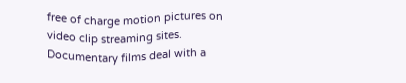free of charge motion pictures on video clip streaming sites. Documentary films deal with a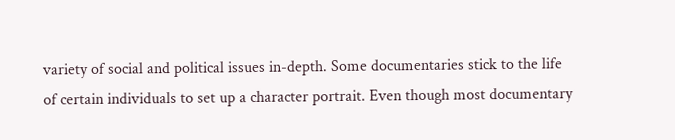variety of social and political issues in-depth. Some documentaries stick to the life of certain individuals to set up a character portrait. Even though most documentary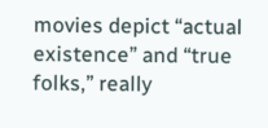movies depict “actual existence” and “true folks,” really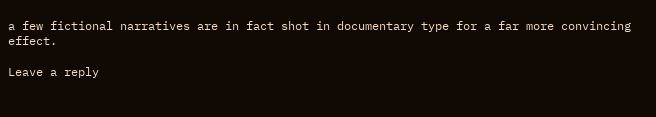a few fictional narratives are in fact shot in documentary type for a far more convincing effect.

Leave a reply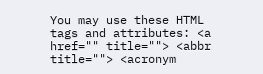You may use these HTML tags and attributes: <a href="" title=""> <abbr title=""> <acronym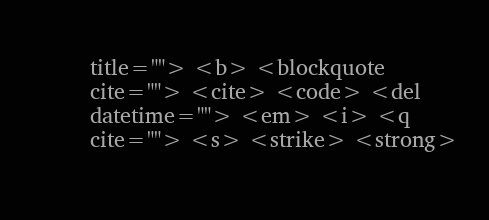title=""> <b> <blockquote cite=""> <cite> <code> <del datetime=""> <em> <i> <q cite=""> <s> <strike> <strong>